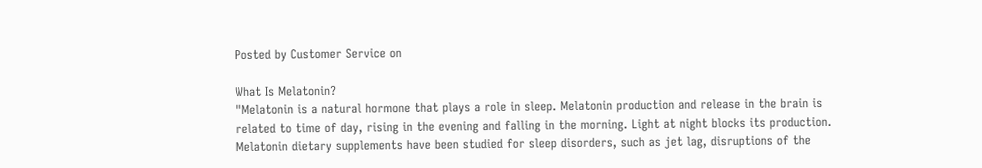Posted by Customer Service on

What Is Melatonin?
"Melatonin is a natural hormone that plays a role in sleep. Melatonin production and release in the brain is related to time of day, rising in the evening and falling in the morning. Light at night blocks its production. Melatonin dietary supplements have been studied for sleep disorders, such as jet lag, disruptions of the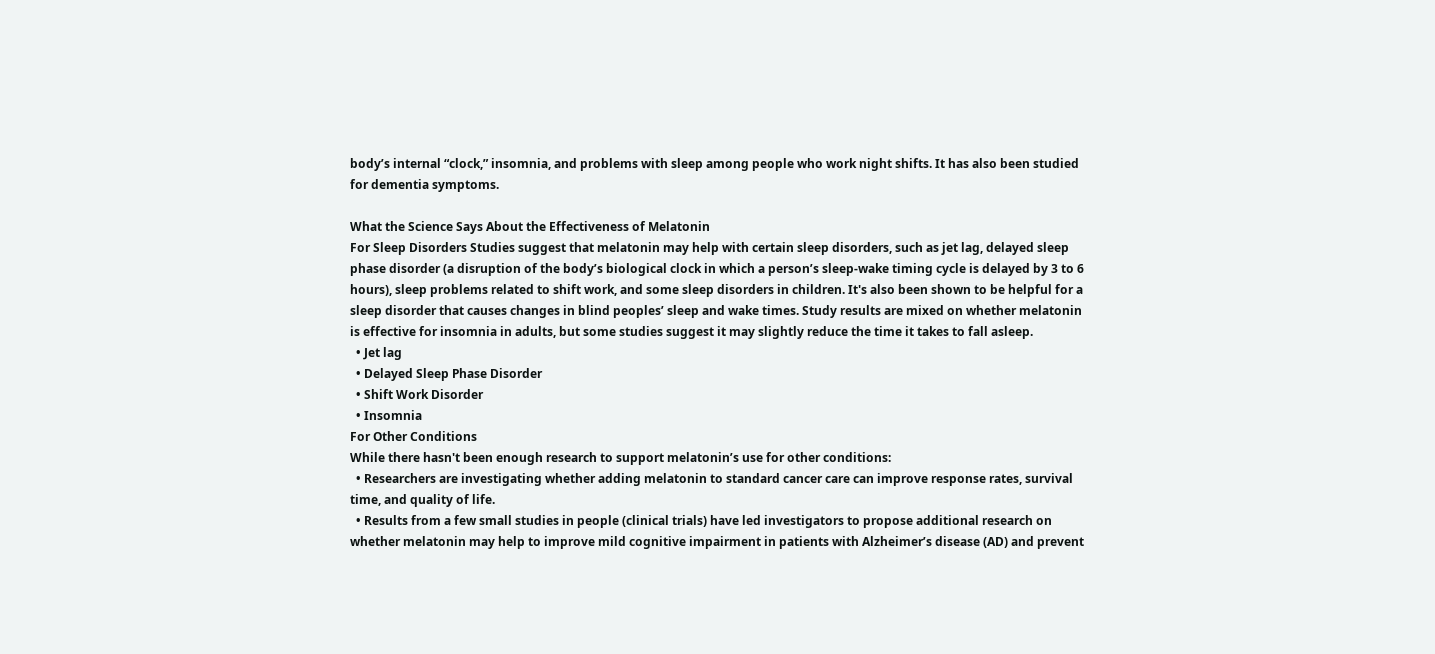body’s internal “clock,” insomnia, and problems with sleep among people who work night shifts. It has also been studied for dementia symptoms.

What the Science Says About the Effectiveness of Melatonin
For Sleep Disorders Studies suggest that melatonin may help with certain sleep disorders, such as jet lag, delayed sleep phase disorder (a disruption of the body’s biological clock in which a person’s sleep-wake timing cycle is delayed by 3 to 6 hours), sleep problems related to shift work, and some sleep disorders in children. It's also been shown to be helpful for a sleep disorder that causes changes in blind peoples’ sleep and wake times. Study results are mixed on whether melatonin is effective for insomnia in adults, but some studies suggest it may slightly reduce the time it takes to fall asleep.
  • Jet lag
  • Delayed Sleep Phase Disorder
  • Shift Work Disorder
  • Insomnia
For Other Conditions
While there hasn't been enough research to support melatonin’s use for other conditions:
  • Researchers are investigating whether adding melatonin to standard cancer care can improve response rates, survival time, and quality of life.
  • Results from a few small studies in people (clinical trials) have led investigators to propose additional research on whether melatonin may help to improve mild cognitive impairment in patients with Alzheimer’s disease (AD) and prevent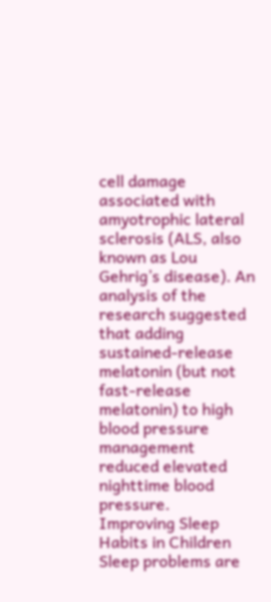cell damage associated with amyotrophic lateral sclerosis (ALS, also known as Lou Gehrig’s disease). An analysis of the research suggested that adding sustained-release melatonin (but not fast-release melatonin) to high blood pressure management reduced elevated nighttime blood pressure.
Improving Sleep Habits in Children
Sleep problems are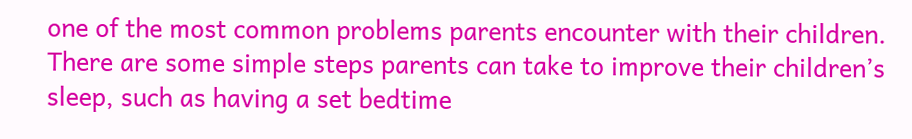one of the most common problems parents encounter with their children. There are some simple steps parents can take to improve their children’s sleep, such as having a set bedtime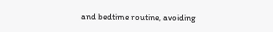and bedtime routine, avoiding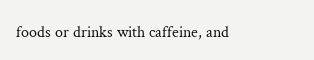foods or drinks with caffeine, and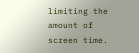limiting the amount of screen time.